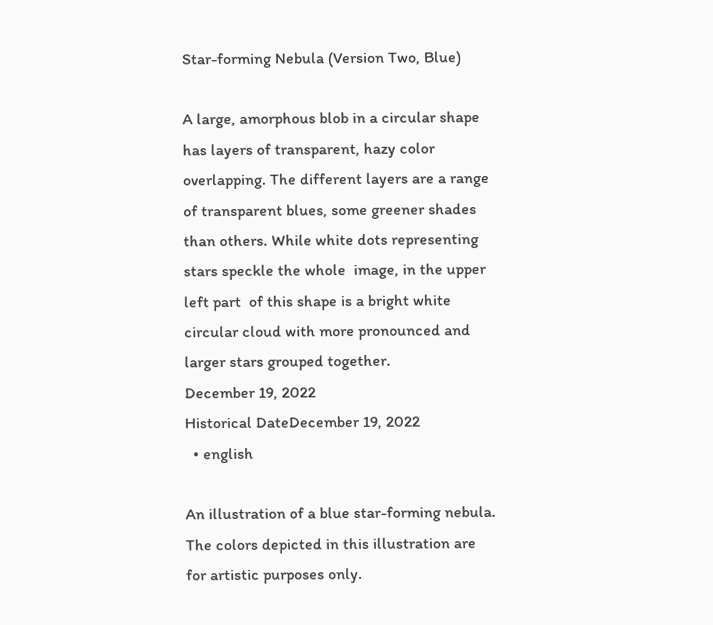Star-forming Nebula (Version Two, Blue)

A large, amorphous blob in a circular shape has layers of transparent, hazy color overlapping. The different layers are a range of transparent blues, some greener shades than others. While white dots representing stars speckle the whole  image, in the upper left part  of this shape is a bright white circular cloud with more pronounced and larger stars grouped together.
December 19, 2022
Historical DateDecember 19, 2022
  • english

An illustration of a blue star-forming nebula. The colors depicted in this illustration are for artistic purposes only.